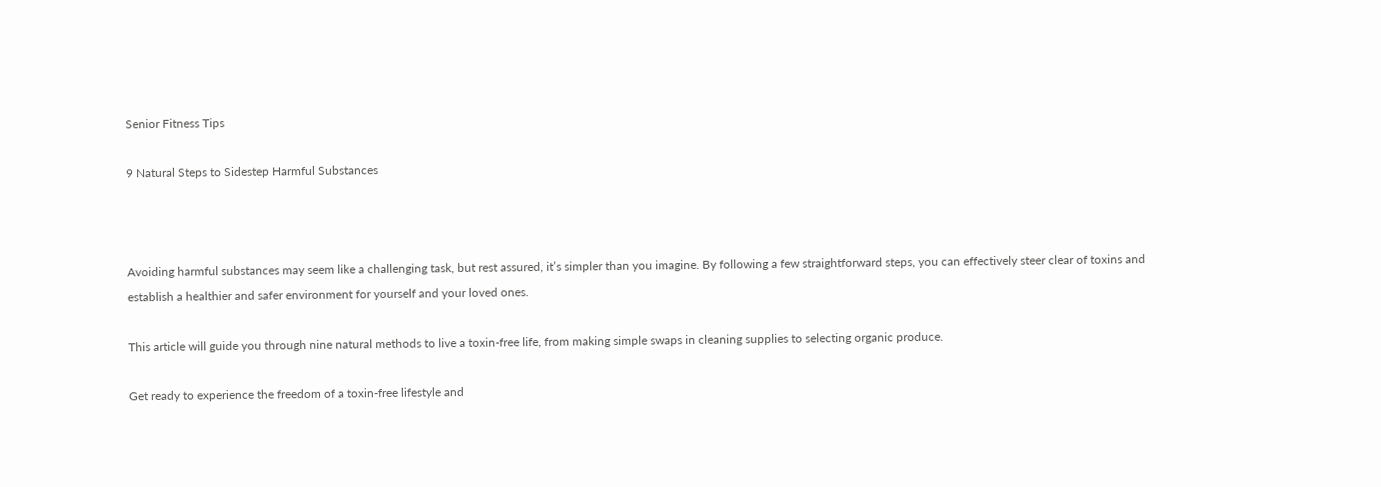Senior Fitness Tips

9 Natural Steps to Sidestep Harmful Substances



Avoiding harmful substances may seem like a challenging task, but rest assured, it’s simpler than you imagine. By following a few straightforward steps, you can effectively steer clear of toxins and establish a healthier and safer environment for yourself and your loved ones.

This article will guide you through nine natural methods to live a toxin-free life, from making simple swaps in cleaning supplies to selecting organic produce.

Get ready to experience the freedom of a toxin-free lifestyle and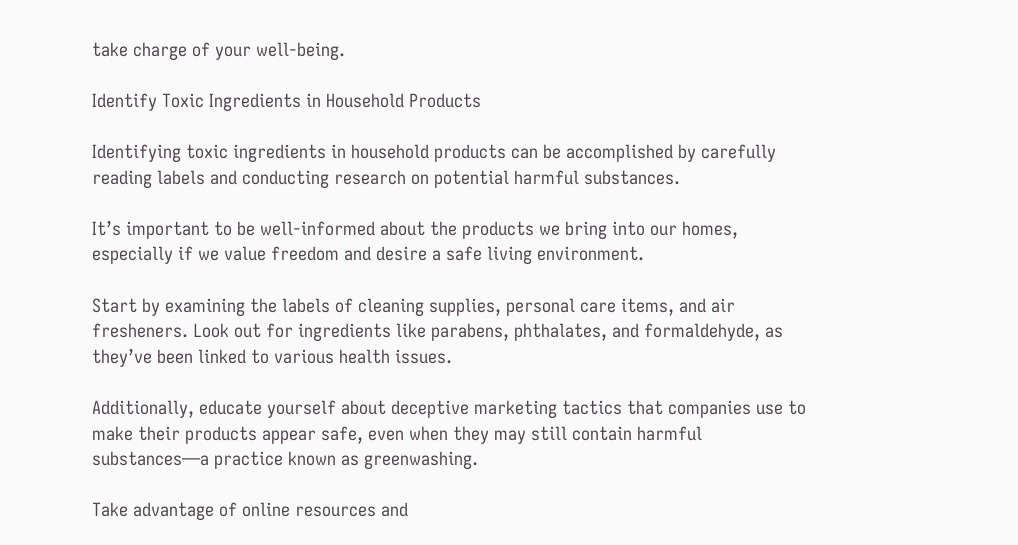take charge of your well-being.

Identify Toxic Ingredients in Household Products

Identifying toxic ingredients in household products can be accomplished by carefully reading labels and conducting research on potential harmful substances.

It’s important to be well-informed about the products we bring into our homes, especially if we value freedom and desire a safe living environment.

Start by examining the labels of cleaning supplies, personal care items, and air fresheners. Look out for ingredients like parabens, phthalates, and formaldehyde, as they’ve been linked to various health issues.

Additionally, educate yourself about deceptive marketing tactics that companies use to make their products appear safe, even when they may still contain harmful substances—a practice known as greenwashing.

Take advantage of online resources and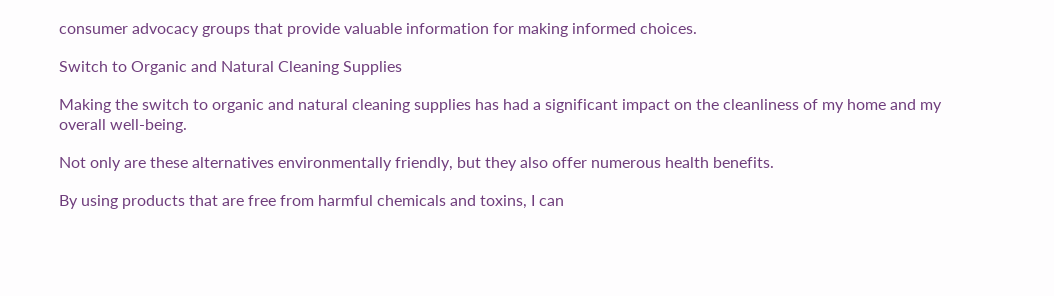consumer advocacy groups that provide valuable information for making informed choices.

Switch to Organic and Natural Cleaning Supplies

Making the switch to organic and natural cleaning supplies has had a significant impact on the cleanliness of my home and my overall well-being.

Not only are these alternatives environmentally friendly, but they also offer numerous health benefits.

By using products that are free from harmful chemicals and toxins, I can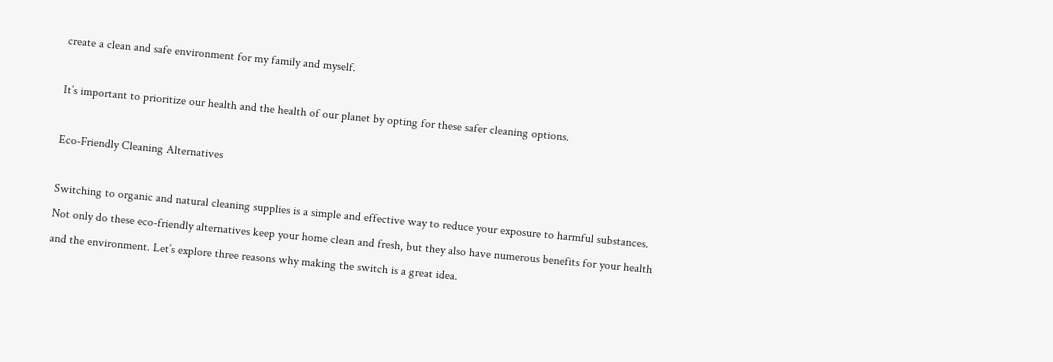create a clean and safe environment for my family and myself.

It’s important to prioritize our health and the health of our planet by opting for these safer cleaning options.

Eco-Friendly Cleaning Alternatives

Switching to organic and natural cleaning supplies is a simple and effective way to reduce your exposure to harmful substances. Not only do these eco-friendly alternatives keep your home clean and fresh, but they also have numerous benefits for your health and the environment. Let’s explore three reasons why making the switch is a great idea.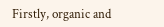Firstly, organic and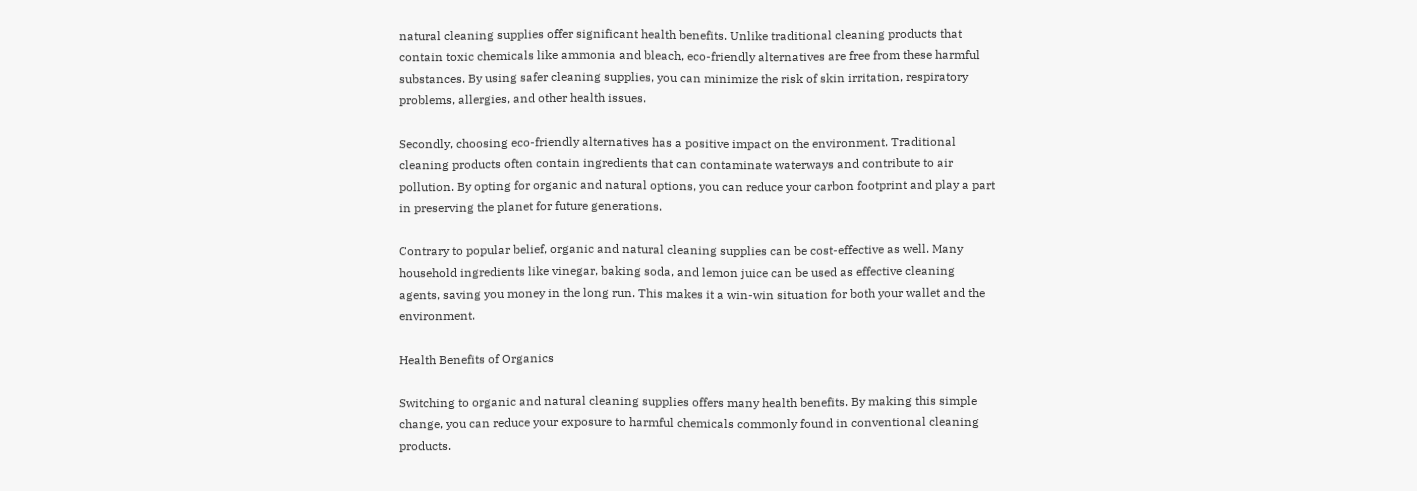natural cleaning supplies offer significant health benefits. Unlike traditional cleaning products that contain toxic chemicals like ammonia and bleach, eco-friendly alternatives are free from these harmful substances. By using safer cleaning supplies, you can minimize the risk of skin irritation, respiratory problems, allergies, and other health issues.

Secondly, choosing eco-friendly alternatives has a positive impact on the environment. Traditional cleaning products often contain ingredients that can contaminate waterways and contribute to air pollution. By opting for organic and natural options, you can reduce your carbon footprint and play a part in preserving the planet for future generations.

Contrary to popular belief, organic and natural cleaning supplies can be cost-effective as well. Many household ingredients like vinegar, baking soda, and lemon juice can be used as effective cleaning agents, saving you money in the long run. This makes it a win-win situation for both your wallet and the environment.

Health Benefits of Organics

Switching to organic and natural cleaning supplies offers many health benefits. By making this simple change, you can reduce your exposure to harmful chemicals commonly found in conventional cleaning products.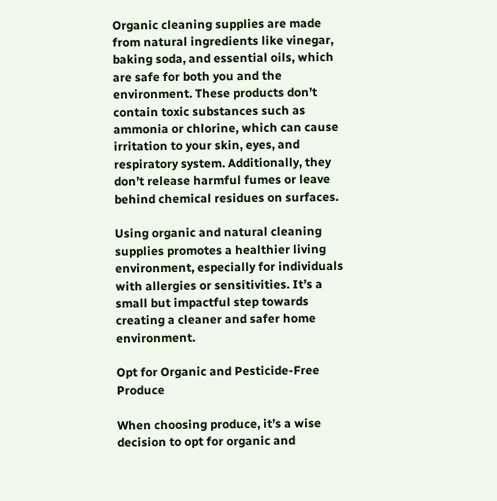Organic cleaning supplies are made from natural ingredients like vinegar, baking soda, and essential oils, which are safe for both you and the environment. These products don’t contain toxic substances such as ammonia or chlorine, which can cause irritation to your skin, eyes, and respiratory system. Additionally, they don’t release harmful fumes or leave behind chemical residues on surfaces.

Using organic and natural cleaning supplies promotes a healthier living environment, especially for individuals with allergies or sensitivities. It’s a small but impactful step towards creating a cleaner and safer home environment.

Opt for Organic and Pesticide-Free Produce

When choosing produce, it’s a wise decision to opt for organic and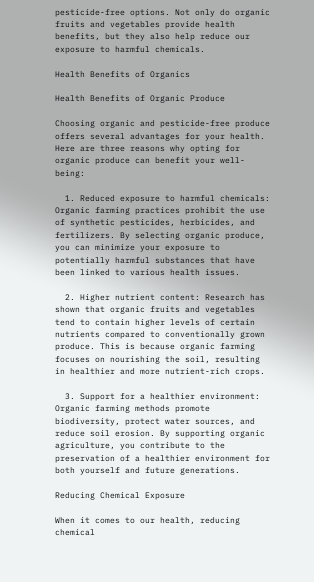pesticide-free options. Not only do organic fruits and vegetables provide health benefits, but they also help reduce our exposure to harmful chemicals.

Health Benefits of Organics

Health Benefits of Organic Produce

Choosing organic and pesticide-free produce offers several advantages for your health. Here are three reasons why opting for organic produce can benefit your well-being:

  1. Reduced exposure to harmful chemicals: Organic farming practices prohibit the use of synthetic pesticides, herbicides, and fertilizers. By selecting organic produce, you can minimize your exposure to potentially harmful substances that have been linked to various health issues.

  2. Higher nutrient content: Research has shown that organic fruits and vegetables tend to contain higher levels of certain nutrients compared to conventionally grown produce. This is because organic farming focuses on nourishing the soil, resulting in healthier and more nutrient-rich crops.

  3. Support for a healthier environment: Organic farming methods promote biodiversity, protect water sources, and reduce soil erosion. By supporting organic agriculture, you contribute to the preservation of a healthier environment for both yourself and future generations.

Reducing Chemical Exposure

When it comes to our health, reducing chemical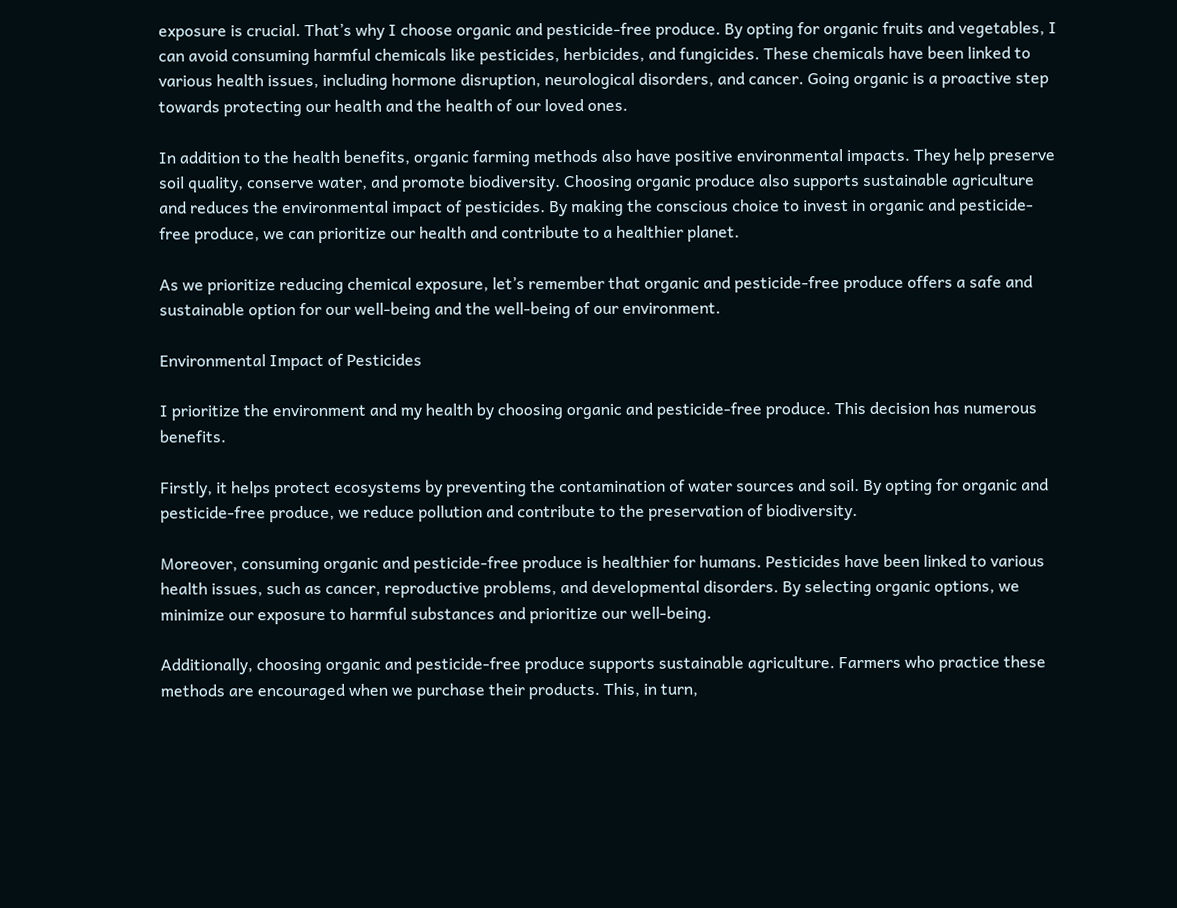exposure is crucial. That’s why I choose organic and pesticide-free produce. By opting for organic fruits and vegetables, I can avoid consuming harmful chemicals like pesticides, herbicides, and fungicides. These chemicals have been linked to various health issues, including hormone disruption, neurological disorders, and cancer. Going organic is a proactive step towards protecting our health and the health of our loved ones.

In addition to the health benefits, organic farming methods also have positive environmental impacts. They help preserve soil quality, conserve water, and promote biodiversity. Choosing organic produce also supports sustainable agriculture and reduces the environmental impact of pesticides. By making the conscious choice to invest in organic and pesticide-free produce, we can prioritize our health and contribute to a healthier planet.

As we prioritize reducing chemical exposure, let’s remember that organic and pesticide-free produce offers a safe and sustainable option for our well-being and the well-being of our environment.

Environmental Impact of Pesticides

I prioritize the environment and my health by choosing organic and pesticide-free produce. This decision has numerous benefits.

Firstly, it helps protect ecosystems by preventing the contamination of water sources and soil. By opting for organic and pesticide-free produce, we reduce pollution and contribute to the preservation of biodiversity.

Moreover, consuming organic and pesticide-free produce is healthier for humans. Pesticides have been linked to various health issues, such as cancer, reproductive problems, and developmental disorders. By selecting organic options, we minimize our exposure to harmful substances and prioritize our well-being.

Additionally, choosing organic and pesticide-free produce supports sustainable agriculture. Farmers who practice these methods are encouraged when we purchase their products. This, in turn,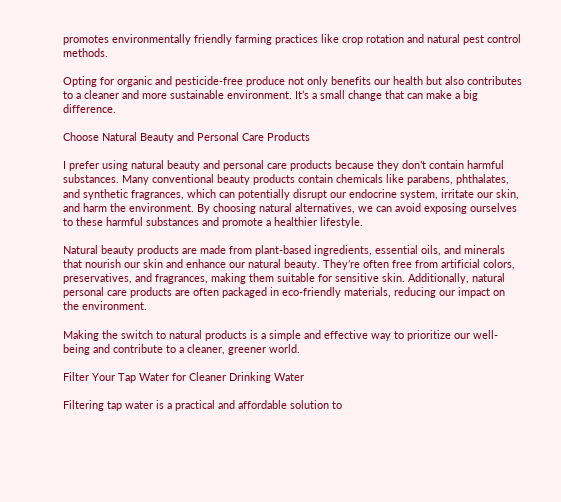promotes environmentally friendly farming practices like crop rotation and natural pest control methods.

Opting for organic and pesticide-free produce not only benefits our health but also contributes to a cleaner and more sustainable environment. It’s a small change that can make a big difference.

Choose Natural Beauty and Personal Care Products

I prefer using natural beauty and personal care products because they don’t contain harmful substances. Many conventional beauty products contain chemicals like parabens, phthalates, and synthetic fragrances, which can potentially disrupt our endocrine system, irritate our skin, and harm the environment. By choosing natural alternatives, we can avoid exposing ourselves to these harmful substances and promote a healthier lifestyle.

Natural beauty products are made from plant-based ingredients, essential oils, and minerals that nourish our skin and enhance our natural beauty. They’re often free from artificial colors, preservatives, and fragrances, making them suitable for sensitive skin. Additionally, natural personal care products are often packaged in eco-friendly materials, reducing our impact on the environment.

Making the switch to natural products is a simple and effective way to prioritize our well-being and contribute to a cleaner, greener world.

Filter Your Tap Water for Cleaner Drinking Water

Filtering tap water is a practical and affordable solution to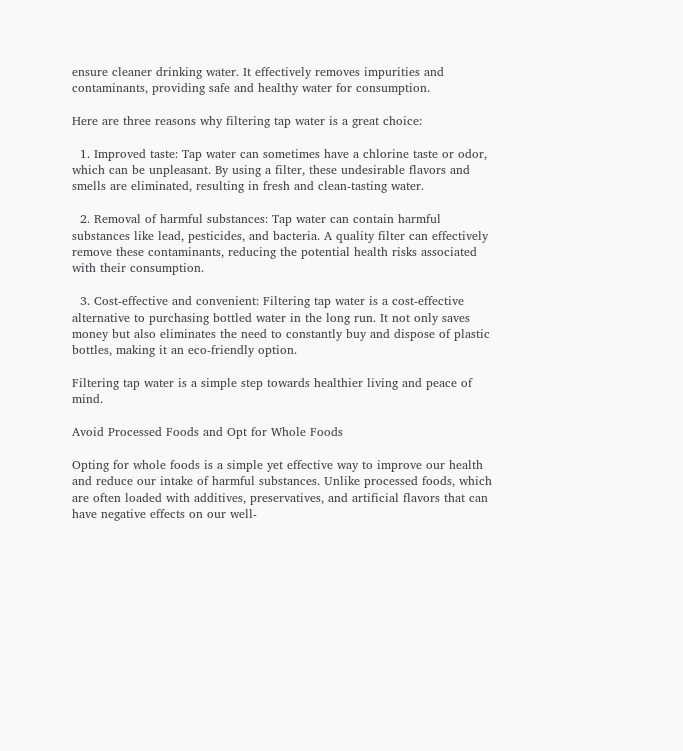ensure cleaner drinking water. It effectively removes impurities and contaminants, providing safe and healthy water for consumption.

Here are three reasons why filtering tap water is a great choice:

  1. Improved taste: Tap water can sometimes have a chlorine taste or odor, which can be unpleasant. By using a filter, these undesirable flavors and smells are eliminated, resulting in fresh and clean-tasting water.

  2. Removal of harmful substances: Tap water can contain harmful substances like lead, pesticides, and bacteria. A quality filter can effectively remove these contaminants, reducing the potential health risks associated with their consumption.

  3. Cost-effective and convenient: Filtering tap water is a cost-effective alternative to purchasing bottled water in the long run. It not only saves money but also eliminates the need to constantly buy and dispose of plastic bottles, making it an eco-friendly option.

Filtering tap water is a simple step towards healthier living and peace of mind.

Avoid Processed Foods and Opt for Whole Foods

Opting for whole foods is a simple yet effective way to improve our health and reduce our intake of harmful substances. Unlike processed foods, which are often loaded with additives, preservatives, and artificial flavors that can have negative effects on our well-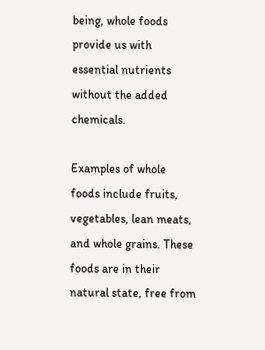being, whole foods provide us with essential nutrients without the added chemicals.

Examples of whole foods include fruits, vegetables, lean meats, and whole grains. These foods are in their natural state, free from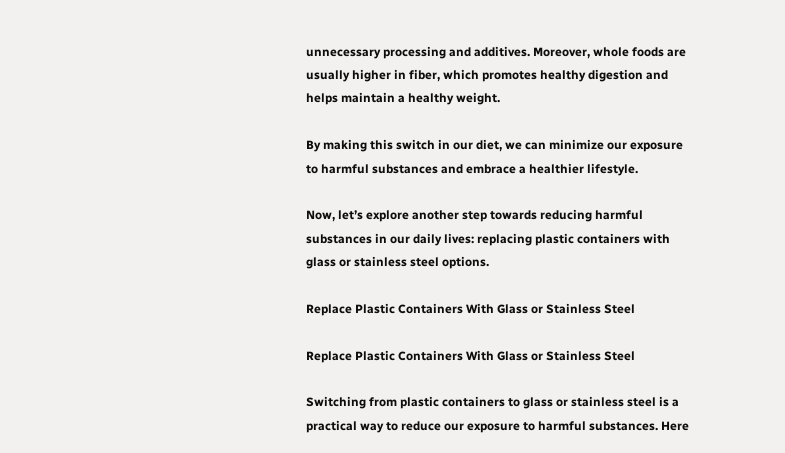unnecessary processing and additives. Moreover, whole foods are usually higher in fiber, which promotes healthy digestion and helps maintain a healthy weight.

By making this switch in our diet, we can minimize our exposure to harmful substances and embrace a healthier lifestyle.

Now, let’s explore another step towards reducing harmful substances in our daily lives: replacing plastic containers with glass or stainless steel options.

Replace Plastic Containers With Glass or Stainless Steel

Replace Plastic Containers With Glass or Stainless Steel

Switching from plastic containers to glass or stainless steel is a practical way to reduce our exposure to harmful substances. Here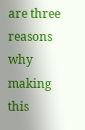are three reasons why making this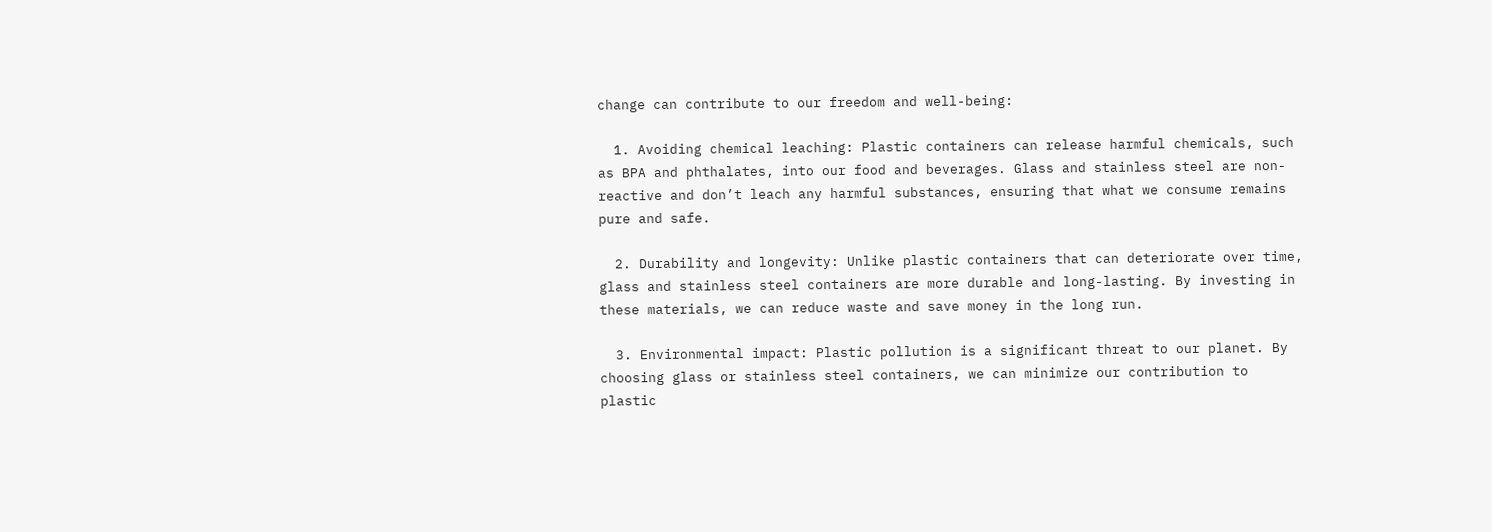change can contribute to our freedom and well-being:

  1. Avoiding chemical leaching: Plastic containers can release harmful chemicals, such as BPA and phthalates, into our food and beverages. Glass and stainless steel are non-reactive and don’t leach any harmful substances, ensuring that what we consume remains pure and safe.

  2. Durability and longevity: Unlike plastic containers that can deteriorate over time, glass and stainless steel containers are more durable and long-lasting. By investing in these materials, we can reduce waste and save money in the long run.

  3. Environmental impact: Plastic pollution is a significant threat to our planet. By choosing glass or stainless steel containers, we can minimize our contribution to plastic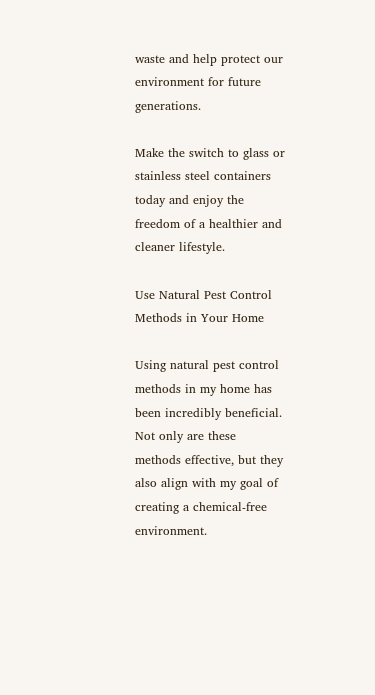waste and help protect our environment for future generations.

Make the switch to glass or stainless steel containers today and enjoy the freedom of a healthier and cleaner lifestyle.

Use Natural Pest Control Methods in Your Home

Using natural pest control methods in my home has been incredibly beneficial. Not only are these methods effective, but they also align with my goal of creating a chemical-free environment.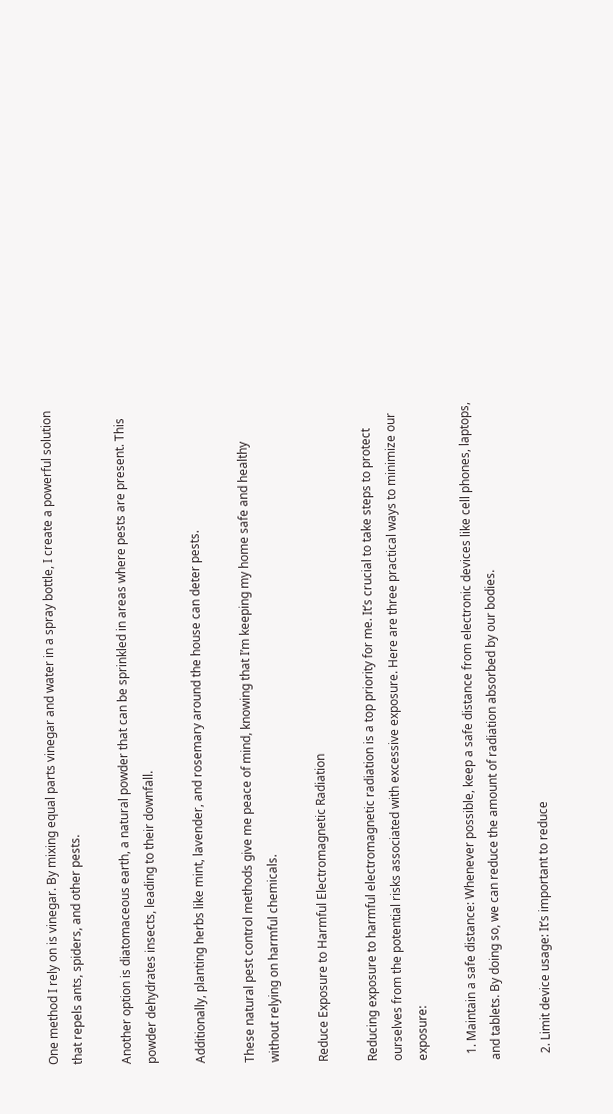One method I rely on is vinegar. By mixing equal parts vinegar and water in a spray bottle, I create a powerful solution that repels ants, spiders, and other pests.

Another option is diatomaceous earth, a natural powder that can be sprinkled in areas where pests are present. This powder dehydrates insects, leading to their downfall.

Additionally, planting herbs like mint, lavender, and rosemary around the house can deter pests.

These natural pest control methods give me peace of mind, knowing that I’m keeping my home safe and healthy without relying on harmful chemicals.

Reduce Exposure to Harmful Electromagnetic Radiation

Reducing exposure to harmful electromagnetic radiation is a top priority for me. It’s crucial to take steps to protect ourselves from the potential risks associated with excessive exposure. Here are three practical ways to minimize our exposure:

  1. Maintain a safe distance: Whenever possible, keep a safe distance from electronic devices like cell phones, laptops, and tablets. By doing so, we can reduce the amount of radiation absorbed by our bodies.

  2. Limit device usage: It’s important to reduce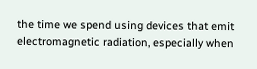the time we spend using devices that emit electromagnetic radiation, especially when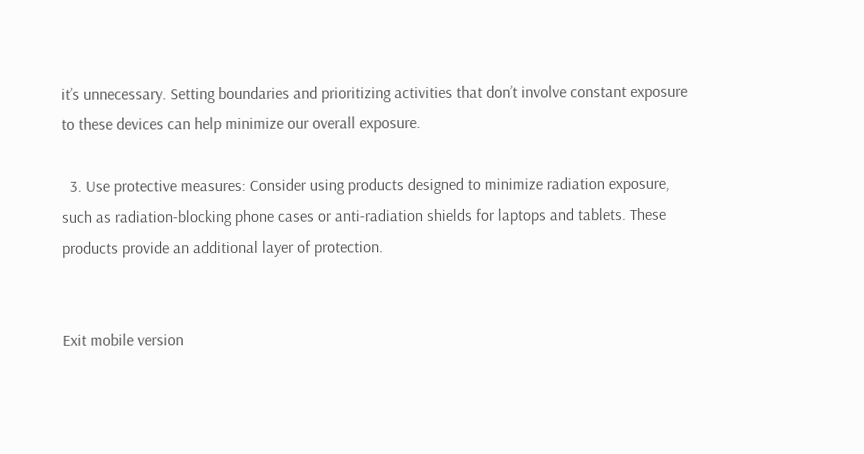it’s unnecessary. Setting boundaries and prioritizing activities that don’t involve constant exposure to these devices can help minimize our overall exposure.

  3. Use protective measures: Consider using products designed to minimize radiation exposure, such as radiation-blocking phone cases or anti-radiation shields for laptops and tablets. These products provide an additional layer of protection.


Exit mobile version